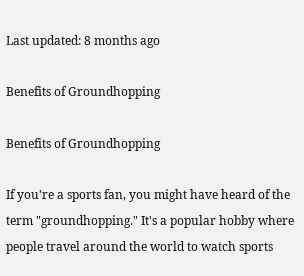Last updated: 8 months ago

Benefits of Groundhopping

Benefits of Groundhopping

If you're a sports fan, you might have heard of the term "groundhopping." It's a popular hobby where people travel around the world to watch sports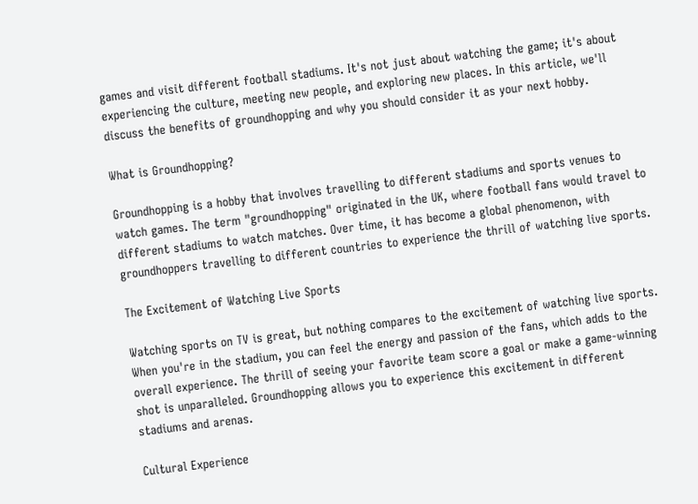games and visit different football stadiums. It's not just about watching the game; it's about experiencing the culture, meeting new people, and exploring new places. In this article, we'll discuss the benefits of groundhopping and why you should consider it as your next hobby.

What is Groundhopping?

Groundhopping is a hobby that involves travelling to different stadiums and sports venues to watch games. The term "groundhopping" originated in the UK, where football fans would travel to different stadiums to watch matches. Over time, it has become a global phenomenon, with groundhoppers travelling to different countries to experience the thrill of watching live sports.

The Excitement of Watching Live Sports

Watching sports on TV is great, but nothing compares to the excitement of watching live sports. When you're in the stadium, you can feel the energy and passion of the fans, which adds to the overall experience. The thrill of seeing your favorite team score a goal or make a game-winning shot is unparalleled. Groundhopping allows you to experience this excitement in different stadiums and arenas.

Cultural Experience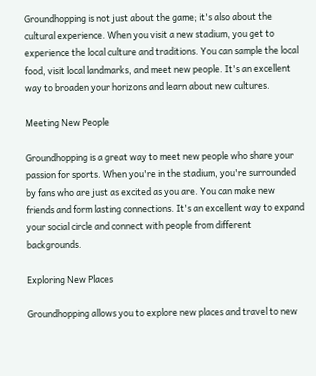Groundhopping is not just about the game; it's also about the cultural experience. When you visit a new stadium, you get to experience the local culture and traditions. You can sample the local food, visit local landmarks, and meet new people. It's an excellent way to broaden your horizons and learn about new cultures.

Meeting New People

Groundhopping is a great way to meet new people who share your passion for sports. When you're in the stadium, you're surrounded by fans who are just as excited as you are. You can make new friends and form lasting connections. It's an excellent way to expand your social circle and connect with people from different backgrounds.

Exploring New Places

Groundhopping allows you to explore new places and travel to new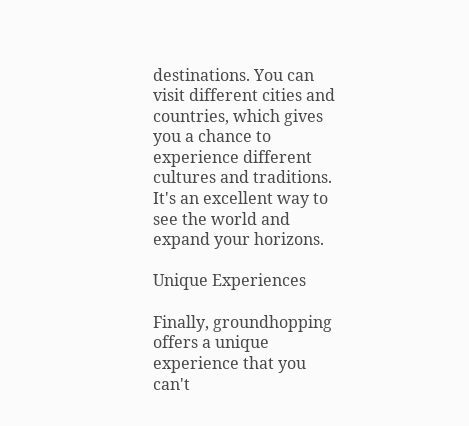destinations. You can visit different cities and countries, which gives you a chance to experience different cultures and traditions. It's an excellent way to see the world and expand your horizons.

Unique Experiences

Finally, groundhopping offers a unique experience that you can't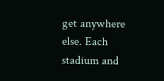get anywhere else. Each stadium and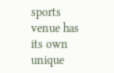sports venue has its own unique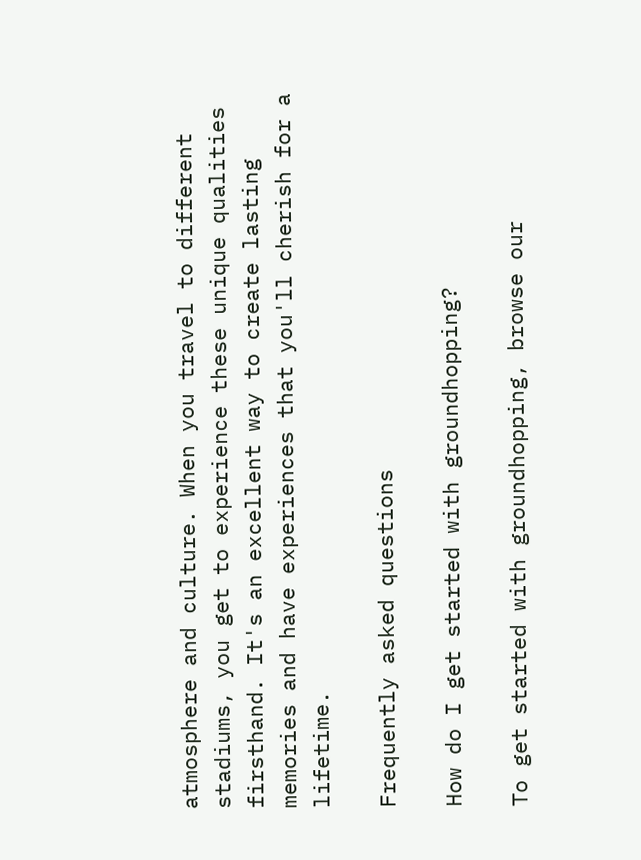atmosphere and culture. When you travel to different stadiums, you get to experience these unique qualities firsthand. It's an excellent way to create lasting memories and have experiences that you'll cherish for a lifetime.

Frequently asked questions

How do I get started with groundhopping?

To get started with groundhopping, browse our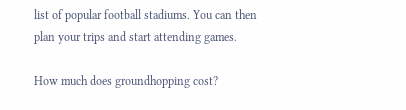list of popular football stadiums. You can then plan your trips and start attending games.

How much does groundhopping cost?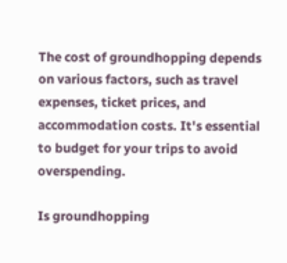The cost of groundhopping depends on various factors, such as travel expenses, ticket prices, and accommodation costs. It's essential to budget for your trips to avoid overspending.

Is groundhopping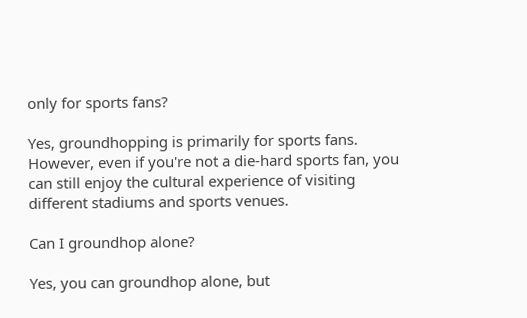only for sports fans?

Yes, groundhopping is primarily for sports fans. However, even if you're not a die-hard sports fan, you can still enjoy the cultural experience of visiting different stadiums and sports venues.

Can I groundhop alone?

Yes, you can groundhop alone, but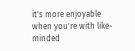it's more enjoyable when you're with like-minded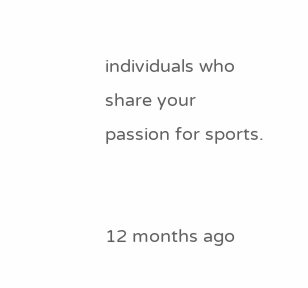individuals who share your passion for sports.


12 months ago